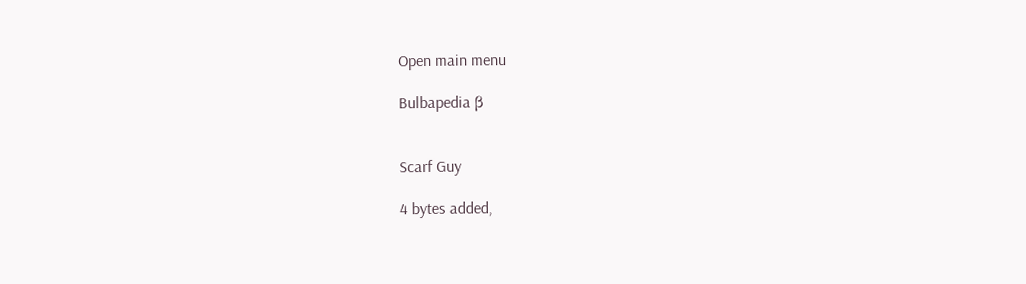Open main menu

Bulbapedia β


Scarf Guy

4 bytes added,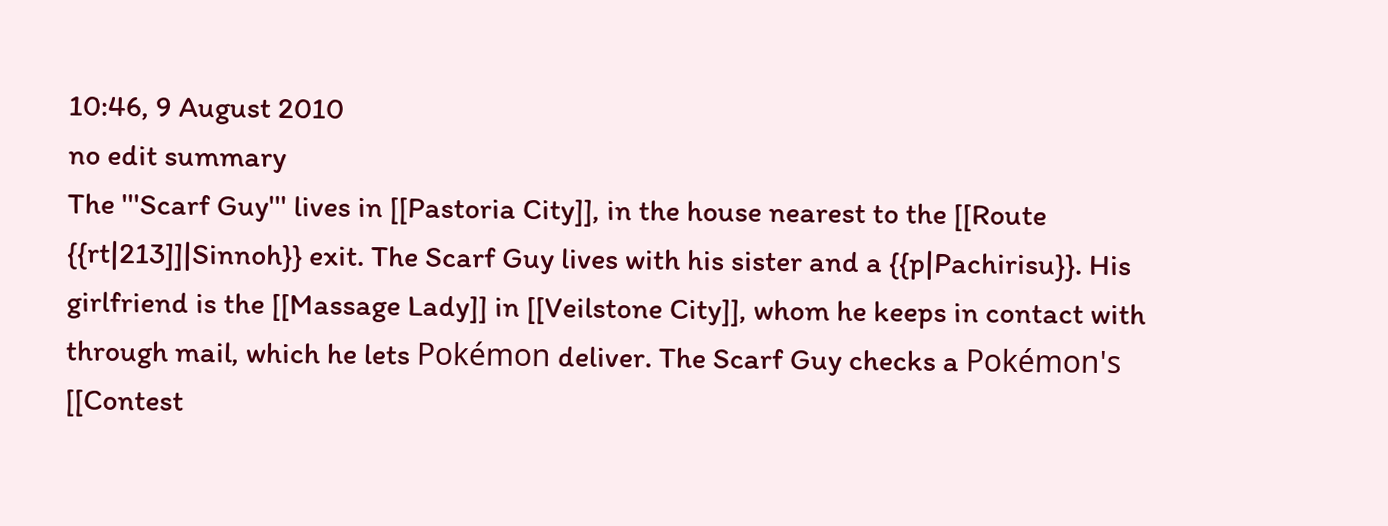10:46, 9 August 2010
no edit summary
The '''Scarf Guy''' lives in [[Pastoria City]], in the house nearest to the [[Route {{rt|213]]|Sinnoh}} exit. The Scarf Guy lives with his sister and a {{p|Pachirisu}}. His girlfriend is the [[Massage Lady]] in [[Veilstone City]], whom he keeps in contact with through mail, which he lets Pokémon deliver. The Scarf Guy checks a Pokémon's [[Contest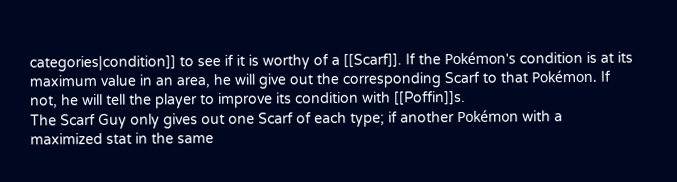categories|condition]] to see if it is worthy of a [[Scarf]]. If the Pokémon's condition is at its maximum value in an area, he will give out the corresponding Scarf to that Pokémon. If not, he will tell the player to improve its condition with [[Poffin]]s.
The Scarf Guy only gives out one Scarf of each type; if another Pokémon with a maximized stat in the same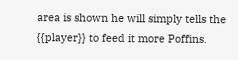area is shown he will simply tells the {{player}} to feed it more Poffins.